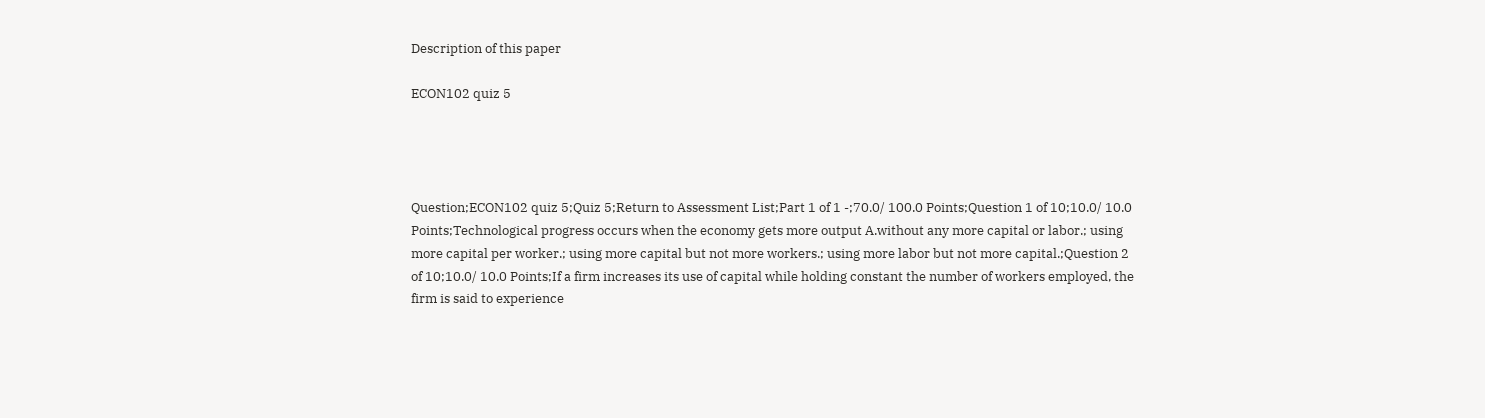Description of this paper

ECON102 quiz 5




Question;ECON102 quiz 5;Quiz 5;Return to Assessment List;Part 1 of 1 -;70.0/ 100.0 Points;Question 1 of 10;10.0/ 10.0 Points;Technological progress occurs when the economy gets more output A.without any more capital or labor.; using more capital per worker.; using more capital but not more workers.; using more labor but not more capital.;Question 2 of 10;10.0/ 10.0 Points;If a firm increases its use of capital while holding constant the number of workers employed, the firm is said to experience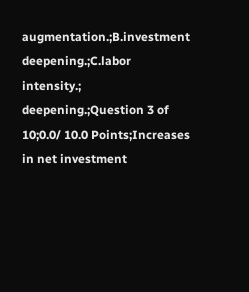augmentation.;B.investment deepening.;C.labor intensity.; deepening.;Question 3 of 10;0.0/ 10.0 Points;Increases in net investment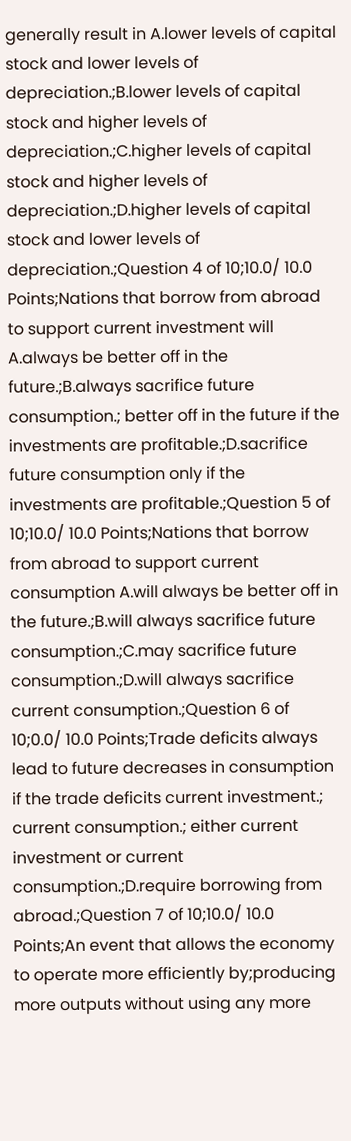generally result in A.lower levels of capital stock and lower levels of depreciation.;B.lower levels of capital stock and higher levels of depreciation.;C.higher levels of capital stock and higher levels of depreciation.;D.higher levels of capital stock and lower levels of depreciation.;Question 4 of 10;10.0/ 10.0 Points;Nations that borrow from abroad to support current investment will A.always be better off in the future.;B.always sacrifice future consumption.; better off in the future if the investments are profitable.;D.sacrifice future consumption only if the investments are profitable.;Question 5 of 10;10.0/ 10.0 Points;Nations that borrow from abroad to support current consumption A.will always be better off in the future.;B.will always sacrifice future consumption.;C.may sacrifice future consumption.;D.will always sacrifice current consumption.;Question 6 of 10;0.0/ 10.0 Points;Trade deficits always lead to future decreases in consumption if the trade deficits current investment.; current consumption.; either current investment or current consumption.;D.require borrowing from abroad.;Question 7 of 10;10.0/ 10.0 Points;An event that allows the economy to operate more efficiently by;producing more outputs without using any more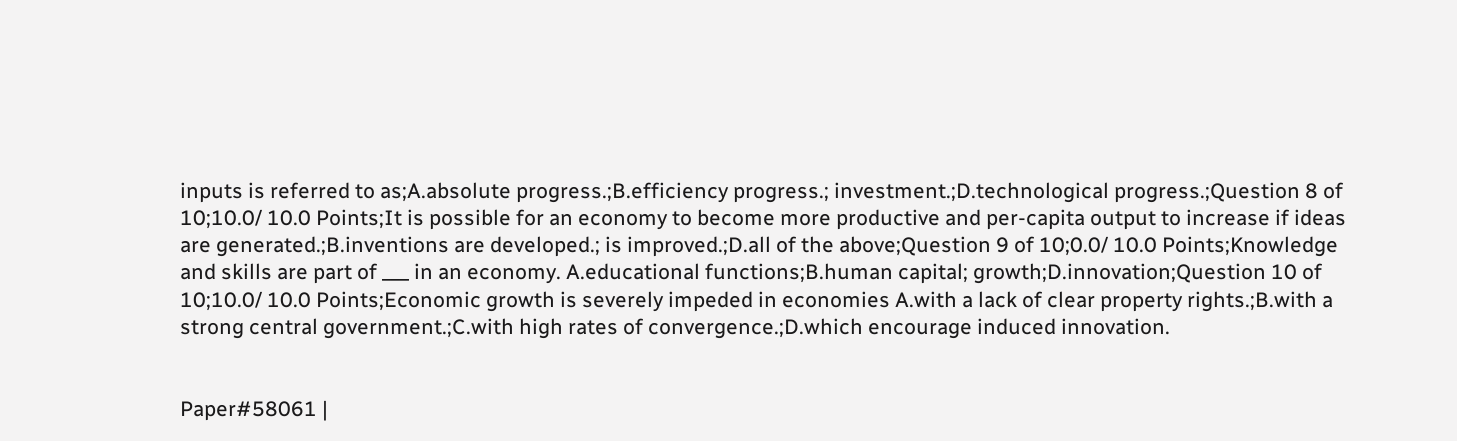inputs is referred to as;A.absolute progress.;B.efficiency progress.; investment.;D.technological progress.;Question 8 of 10;10.0/ 10.0 Points;It is possible for an economy to become more productive and per-capita output to increase if ideas are generated.;B.inventions are developed.; is improved.;D.all of the above;Question 9 of 10;0.0/ 10.0 Points;Knowledge and skills are part of ___ in an economy. A.educational functions;B.human capital; growth;D.innovation;Question 10 of 10;10.0/ 10.0 Points;Economic growth is severely impeded in economies A.with a lack of clear property rights.;B.with a strong central government.;C.with high rates of convergence.;D.which encourage induced innovation.


Paper#58061 |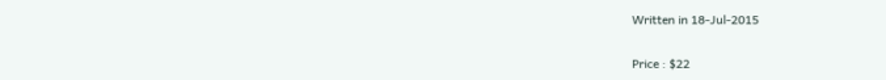Written in 18-Jul-2015

Price : $22